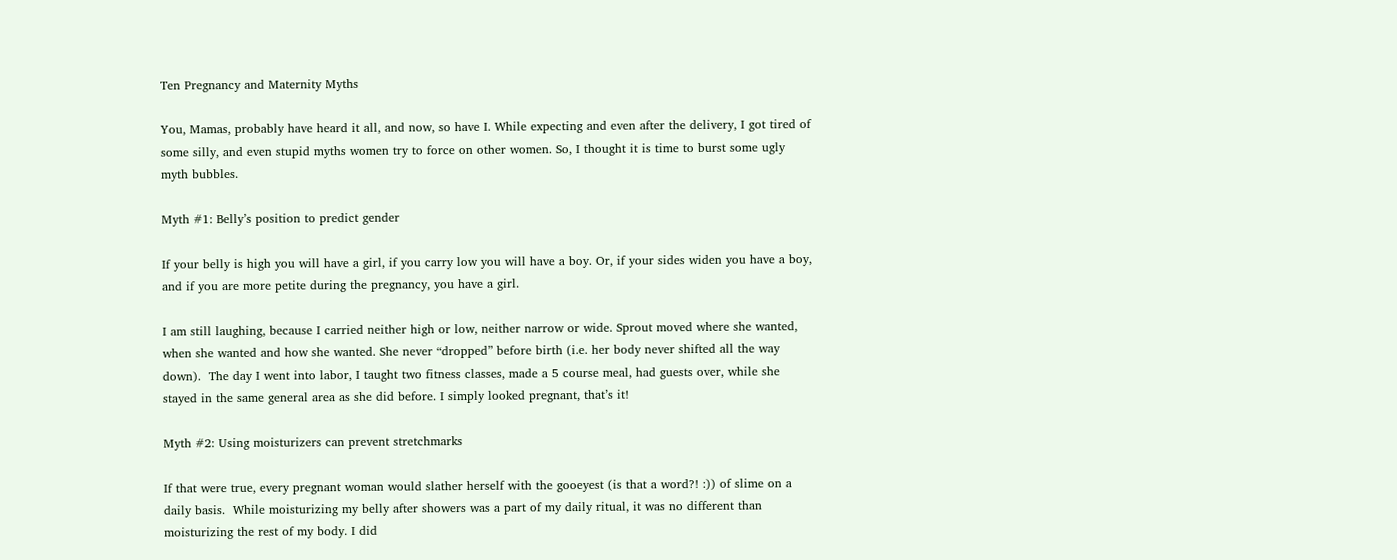Ten Pregnancy and Maternity Myths

You, Mamas, probably have heard it all, and now, so have I. While expecting and even after the delivery, I got tired of some silly, and even stupid myths women try to force on other women. So, I thought it is time to burst some ugly myth bubbles.

Myth #1: Belly’s position to predict gender

If your belly is high you will have a girl, if you carry low you will have a boy. Or, if your sides widen you have a boy, and if you are more petite during the pregnancy, you have a girl.

I am still laughing, because I carried neither high or low, neither narrow or wide. Sprout moved where she wanted, when she wanted and how she wanted. She never “dropped” before birth (i.e. her body never shifted all the way down).  The day I went into labor, I taught two fitness classes, made a 5 course meal, had guests over, while she stayed in the same general area as she did before. I simply looked pregnant, that’s it!

Myth #2: Using moisturizers can prevent stretchmarks

If that were true, every pregnant woman would slather herself with the gooeyest (is that a word?! :)) of slime on a daily basis.  While moisturizing my belly after showers was a part of my daily ritual, it was no different than moisturizing the rest of my body. I did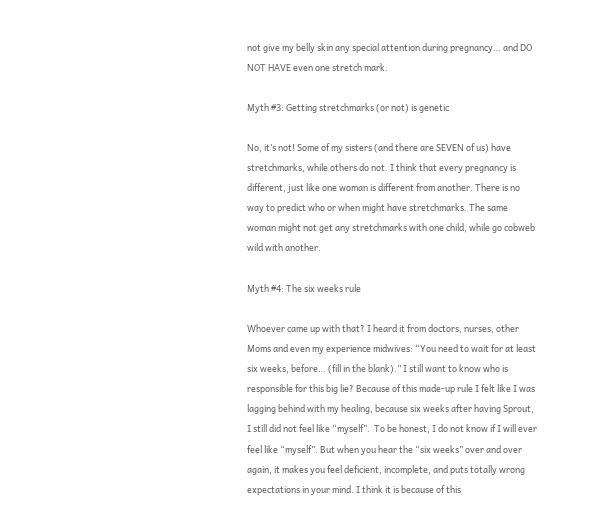not give my belly skin any special attention during pregnancy… and DO NOT HAVE even one stretch mark.

Myth #3: Getting stretchmarks (or not) is genetic

No, it’s not! Some of my sisters (and there are SEVEN of us) have stretchmarks, while others do not. I think that every pregnancy is different, just like one woman is different from another. There is no way to predict who or when might have stretchmarks. The same woman might not get any stretchmarks with one child, while go cobweb wild with another.

Myth #4: The six weeks rule

Whoever came up with that? I heard it from doctors, nurses, other Moms and even my experience midwives: “You need to wait for at least six weeks, before… (fill in the blank).” I still want to know who is responsible for this big lie? Because of this made-up rule I felt like I was lagging behind with my healing, because six weeks after having Sprout, I still did not feel like “myself”.  To be honest, I do not know if I will ever feel like “myself”. But when you hear the “six weeks” over and over again, it makes you feel deficient, incomplete, and puts totally wrong expectations in your mind. I think it is because of this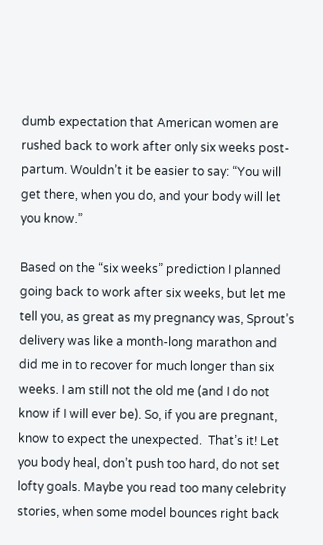dumb expectation that American women are rushed back to work after only six weeks post-partum. Wouldn’t it be easier to say: “You will get there, when you do, and your body will let you know.”

Based on the “six weeks” prediction I planned going back to work after six weeks, but let me tell you, as great as my pregnancy was, Sprout’s delivery was like a month-long marathon and did me in to recover for much longer than six weeks. I am still not the old me (and I do not know if I will ever be). So, if you are pregnant, know to expect the unexpected.  That’s it! Let you body heal, don’t push too hard, do not set lofty goals. Maybe you read too many celebrity stories, when some model bounces right back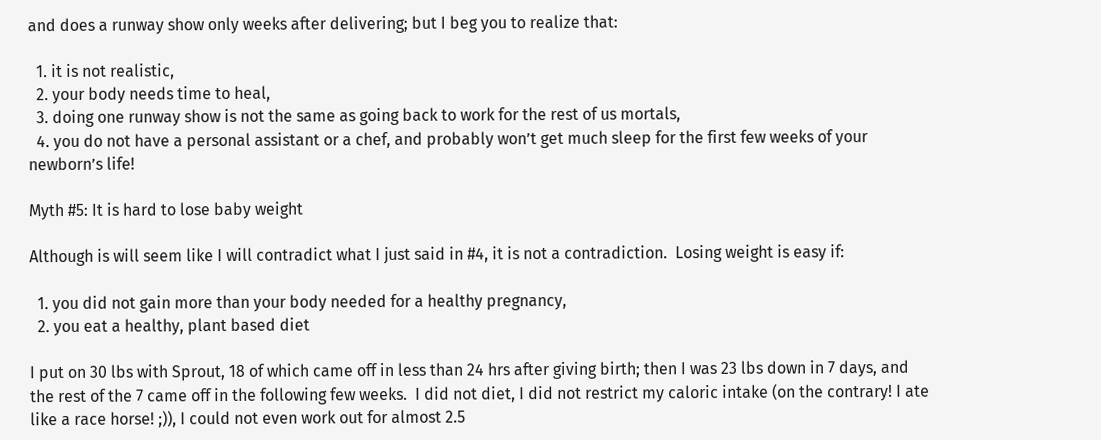and does a runway show only weeks after delivering; but I beg you to realize that:

  1. it is not realistic,
  2. your body needs time to heal,
  3. doing one runway show is not the same as going back to work for the rest of us mortals,
  4. you do not have a personal assistant or a chef, and probably won’t get much sleep for the first few weeks of your newborn’s life!

Myth #5: It is hard to lose baby weight

Although is will seem like I will contradict what I just said in #4, it is not a contradiction.  Losing weight is easy if:

  1. you did not gain more than your body needed for a healthy pregnancy,
  2. you eat a healthy, plant based diet

I put on 30 lbs with Sprout, 18 of which came off in less than 24 hrs after giving birth; then I was 23 lbs down in 7 days, and the rest of the 7 came off in the following few weeks.  I did not diet, I did not restrict my caloric intake (on the contrary! I ate like a race horse! ;)), I could not even work out for almost 2.5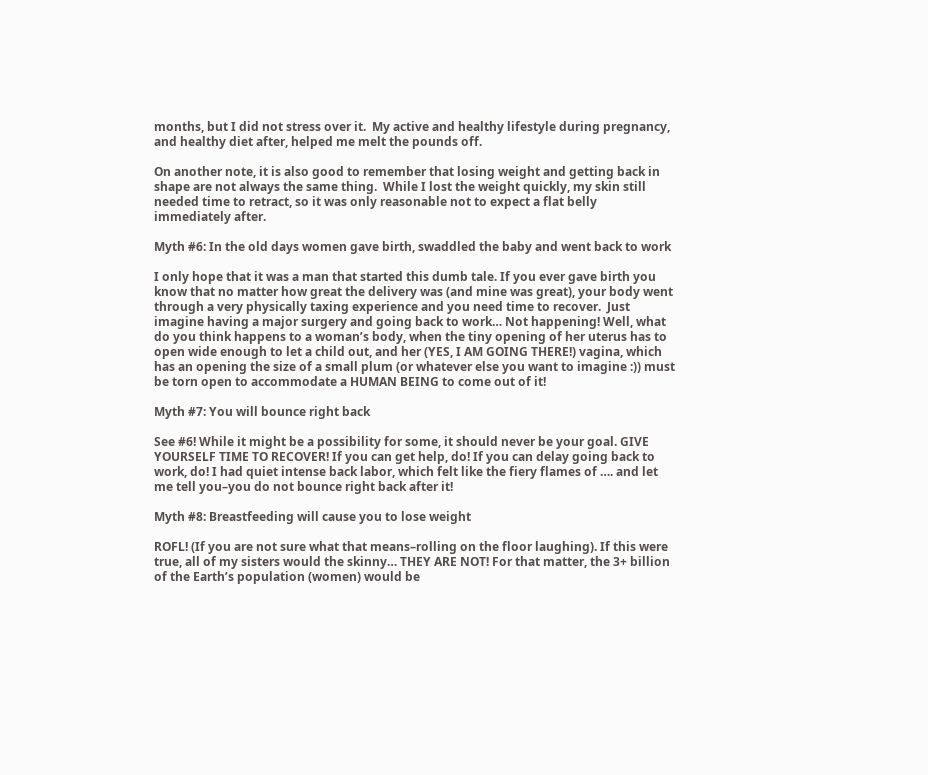months, but I did not stress over it.  My active and healthy lifestyle during pregnancy, and healthy diet after, helped me melt the pounds off.

On another note, it is also good to remember that losing weight and getting back in shape are not always the same thing.  While I lost the weight quickly, my skin still needed time to retract, so it was only reasonable not to expect a flat belly immediately after.

Myth #6: In the old days women gave birth, swaddled the baby and went back to work

I only hope that it was a man that started this dumb tale. If you ever gave birth you know that no matter how great the delivery was (and mine was great), your body went through a very physically taxing experience and you need time to recover.  Just imagine having a major surgery and going back to work… Not happening! Well, what do you think happens to a woman’s body, when the tiny opening of her uterus has to open wide enough to let a child out, and her (YES, I AM GOING THERE!) vagina, which has an opening the size of a small plum (or whatever else you want to imagine :)) must be torn open to accommodate a HUMAN BEING to come out of it!

Myth #7: You will bounce right back

See #6! While it might be a possibility for some, it should never be your goal. GIVE YOURSELF TIME TO RECOVER! If you can get help, do! If you can delay going back to work, do! I had quiet intense back labor, which felt like the fiery flames of …. and let me tell you–you do not bounce right back after it!

Myth #8: Breastfeeding will cause you to lose weight

ROFL! (If you are not sure what that means–rolling on the floor laughing). If this were true, all of my sisters would the skinny… THEY ARE NOT! For that matter, the 3+ billion of the Earth’s population (women) would be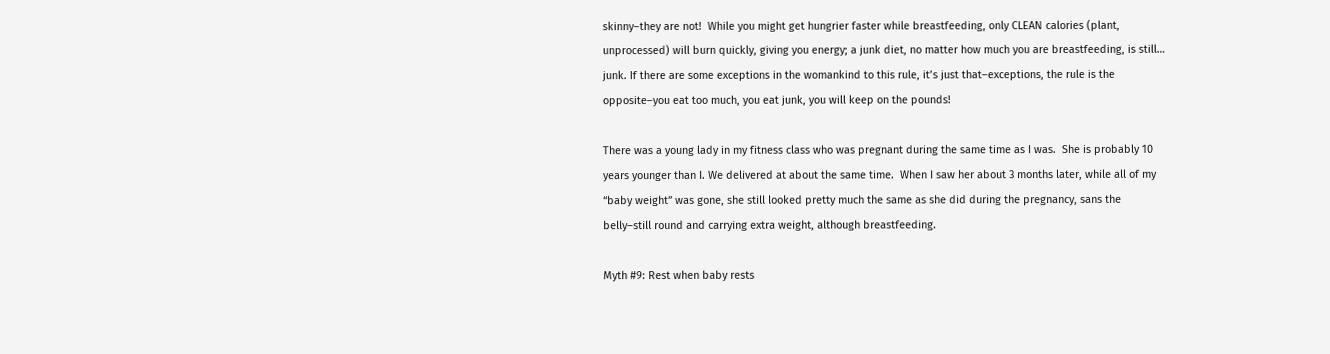skinny–they are not!  While you might get hungrier faster while breastfeeding, only CLEAN calories (plant, unprocessed) will burn quickly, giving you energy; a junk diet, no matter how much you are breastfeeding, is still… junk. If there are some exceptions in the womankind to this rule, it’s just that–exceptions, the rule is the opposite–you eat too much, you eat junk, you will keep on the pounds!

There was a young lady in my fitness class who was pregnant during the same time as I was.  She is probably 10 years younger than I. We delivered at about the same time.  When I saw her about 3 months later, while all of my “baby weight” was gone, she still looked pretty much the same as she did during the pregnancy, sans the belly–still round and carrying extra weight, although breastfeeding.

Myth #9: Rest when baby rests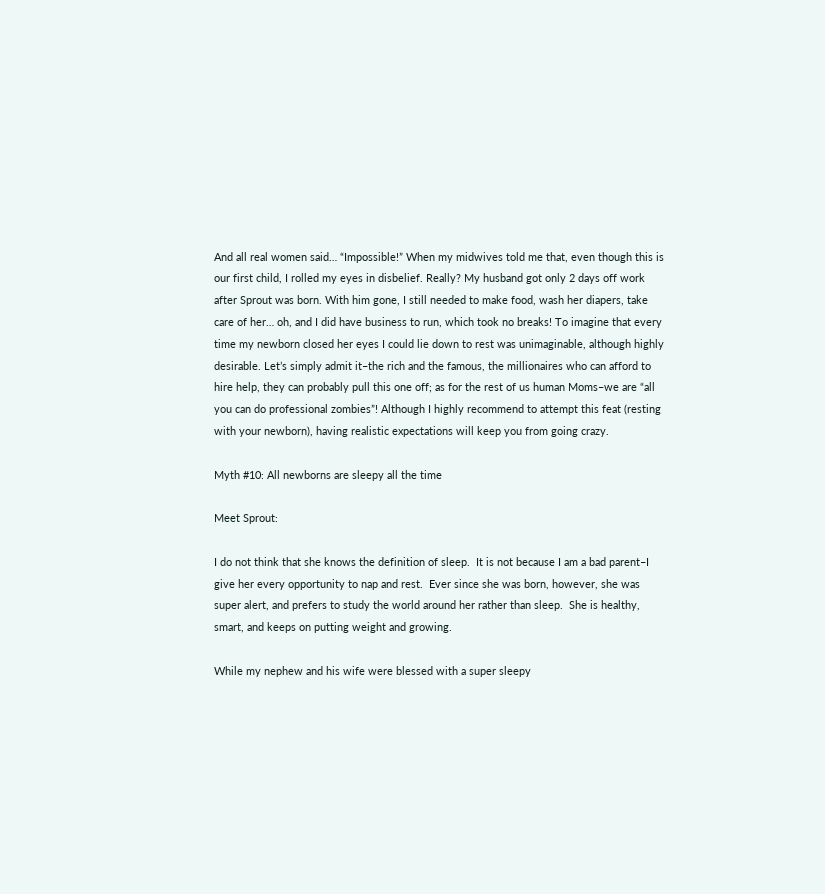And all real women said… “Impossible!” When my midwives told me that, even though this is our first child, I rolled my eyes in disbelief. Really? My husband got only 2 days off work after Sprout was born. With him gone, I still needed to make food, wash her diapers, take care of her… oh, and I did have business to run, which took no breaks! To imagine that every time my newborn closed her eyes I could lie down to rest was unimaginable, although highly desirable. Let’s simply admit it–the rich and the famous, the millionaires who can afford to hire help, they can probably pull this one off; as for the rest of us human Moms–we are “all you can do professional zombies”! Although I highly recommend to attempt this feat (resting with your newborn), having realistic expectations will keep you from going crazy.

Myth #10: All newborns are sleepy all the time

Meet Sprout:

I do not think that she knows the definition of sleep.  It is not because I am a bad parent–I give her every opportunity to nap and rest.  Ever since she was born, however, she was super alert, and prefers to study the world around her rather than sleep.  She is healthy, smart, and keeps on putting weight and growing.

While my nephew and his wife were blessed with a super sleepy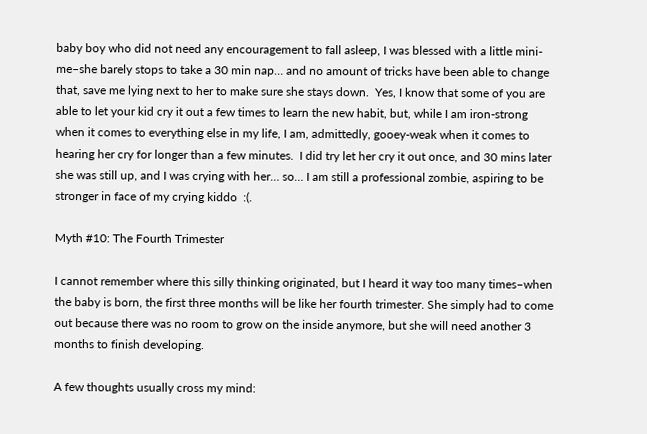baby boy who did not need any encouragement to fall asleep, I was blessed with a little mini-me–she barely stops to take a 30 min nap… and no amount of tricks have been able to change that, save me lying next to her to make sure she stays down.  Yes, I know that some of you are able to let your kid cry it out a few times to learn the new habit, but, while I am iron-strong when it comes to everything else in my life, I am, admittedly, gooey-weak when it comes to hearing her cry for longer than a few minutes.  I did try let her cry it out once, and 30 mins later she was still up, and I was crying with her… so… I am still a professional zombie, aspiring to be stronger in face of my crying kiddo  :(.

Myth #10: The Fourth Trimester

I cannot remember where this silly thinking originated, but I heard it way too many times–when the baby is born, the first three months will be like her fourth trimester. She simply had to come out because there was no room to grow on the inside anymore, but she will need another 3 months to finish developing.

A few thoughts usually cross my mind: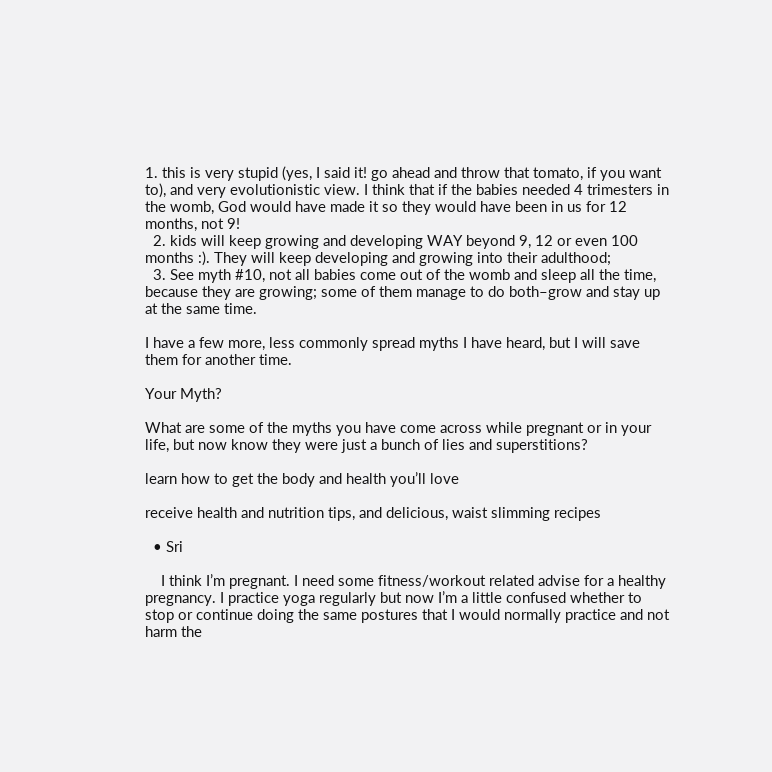1. this is very stupid (yes, I said it! go ahead and throw that tomato, if you want to), and very evolutionistic view. I think that if the babies needed 4 trimesters in the womb, God would have made it so they would have been in us for 12 months, not 9!
  2. kids will keep growing and developing WAY beyond 9, 12 or even 100 months :). They will keep developing and growing into their adulthood;
  3. See myth #10, not all babies come out of the womb and sleep all the time, because they are growing; some of them manage to do both–grow and stay up at the same time.

I have a few more, less commonly spread myths I have heard, but I will save them for another time.

Your Myth?

What are some of the myths you have come across while pregnant or in your life, but now know they were just a bunch of lies and superstitions?

learn how to get the body and health you’ll love

receive health and nutrition tips, and delicious, waist slimming recipes

  • Sri

    I think I’m pregnant. I need some fitness/workout related advise for a healthy pregnancy. I practice yoga regularly but now I’m a little confused whether to stop or continue doing the same postures that I would normally practice and not harm the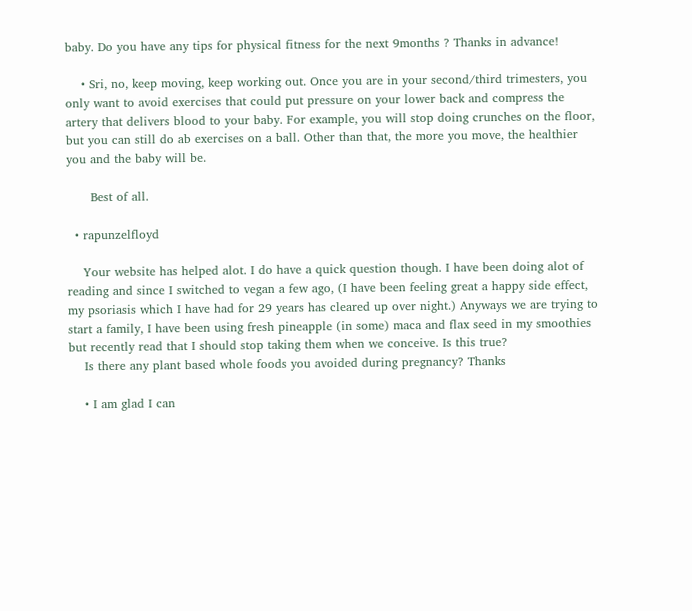baby. Do you have any tips for physical fitness for the next 9months ? Thanks in advance!

    • Sri, no, keep moving, keep working out. Once you are in your second/third trimesters, you only want to avoid exercises that could put pressure on your lower back and compress the artery that delivers blood to your baby. For example, you will stop doing crunches on the floor, but you can still do ab exercises on a ball. Other than that, the more you move, the healthier you and the baby will be.

      Best of all.

  • rapunzelfloyd

    Your website has helped alot. I do have a quick question though. I have been doing alot of reading and since I switched to vegan a few ago, (I have been feeling great a happy side effect, my psoriasis which I have had for 29 years has cleared up over night.) Anyways we are trying to start a family, I have been using fresh pineapple (in some) maca and flax seed in my smoothies but recently read that I should stop taking them when we conceive. Is this true?
    Is there any plant based whole foods you avoided during pregnancy? Thanks

    • I am glad I can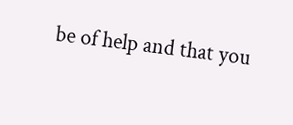be of help and that you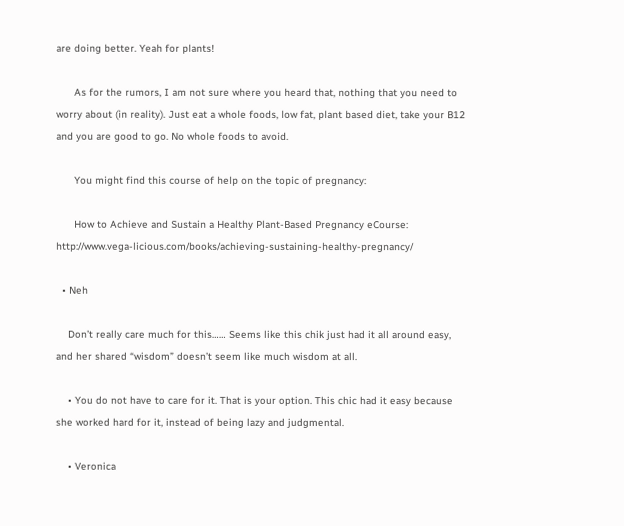are doing better. Yeah for plants!

      As for the rumors, I am not sure where you heard that, nothing that you need to worry about (in reality). Just eat a whole foods, low fat, plant based diet, take your B12 and you are good to go. No whole foods to avoid.

      You might find this course of help on the topic of pregnancy:

      How to Achieve and Sustain a Healthy Plant-Based Pregnancy eCourse: http://www.vega-licious.com/books/achieving-sustaining-healthy-pregnancy/

  • Neh

    Don’t really care much for this…… Seems like this chik just had it all around easy, and her shared “wisdom” doesn’t seem like much wisdom at all.

    • You do not have to care for it. That is your option. This chic had it easy because she worked hard for it, instead of being lazy and judgmental.

    • Veronica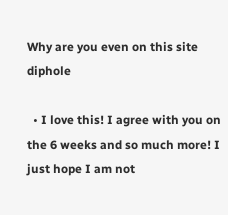Why are you even on this site diphole

  • I love this! I agree with you on the 6 weeks and so much more! I just hope I am not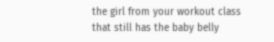the girl from your workout class that still has the baby belly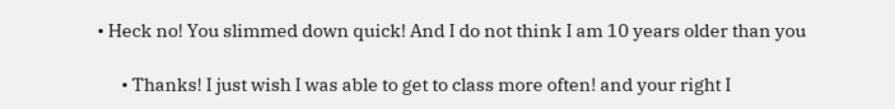• Heck no! You slimmed down quick! And I do not think I am 10 years older than you

      • Thanks! I just wish I was able to get to class more often! and your right I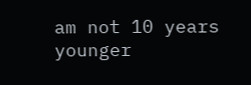am not 10 years younger